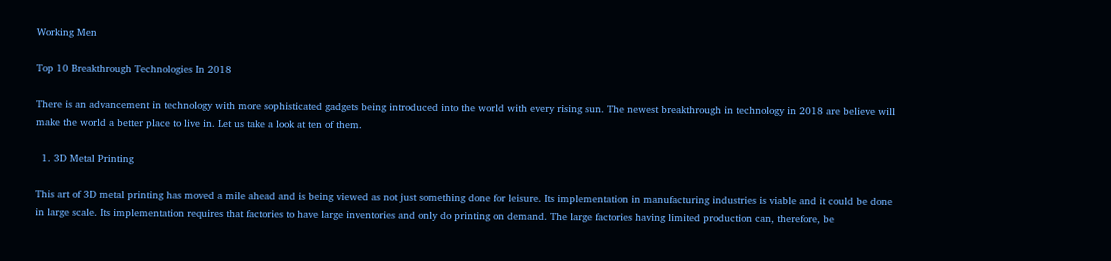Working Men

Top 10 Breakthrough Technologies In 2018

There is an advancement in technology with more sophisticated gadgets being introduced into the world with every rising sun. The newest breakthrough in technology in 2018 are believe will make the world a better place to live in. Let us take a look at ten of them.

  1. 3D Metal Printing

This art of 3D metal printing has moved a mile ahead and is being viewed as not just something done for leisure. Its implementation in manufacturing industries is viable and it could be done in large scale. Its implementation requires that factories to have large inventories and only do printing on demand. The large factories having limited production can, therefore, be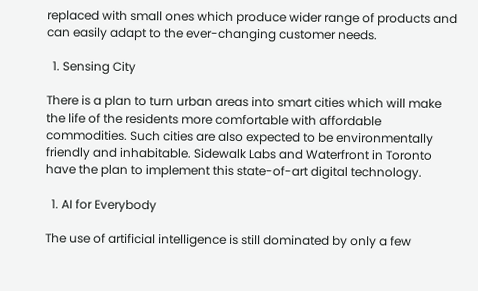replaced with small ones which produce wider range of products and can easily adapt to the ever-changing customer needs.

  1. Sensing City

There is a plan to turn urban areas into smart cities which will make the life of the residents more comfortable with affordable commodities. Such cities are also expected to be environmentally friendly and inhabitable. Sidewalk Labs and Waterfront in Toronto have the plan to implement this state-of-art digital technology.

  1. AI for Everybody

The use of artificial intelligence is still dominated by only a few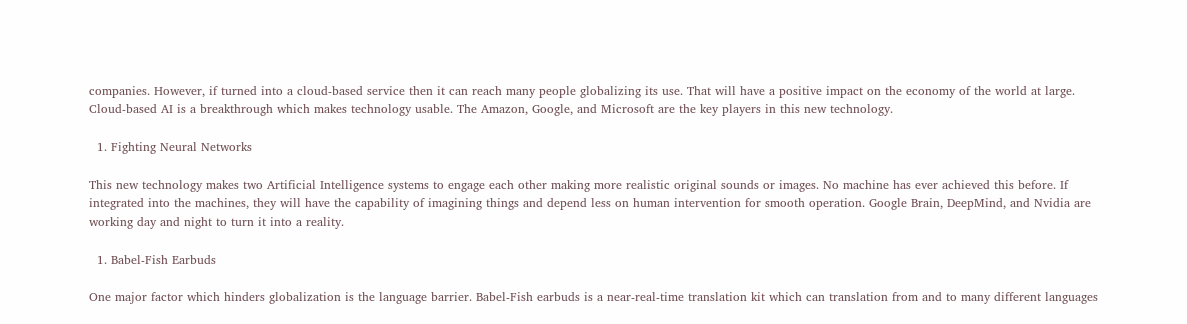companies. However, if turned into a cloud-based service then it can reach many people globalizing its use. That will have a positive impact on the economy of the world at large. Cloud-based AI is a breakthrough which makes technology usable. The Amazon, Google, and Microsoft are the key players in this new technology.

  1. Fighting Neural Networks

This new technology makes two Artificial Intelligence systems to engage each other making more realistic original sounds or images. No machine has ever achieved this before. If integrated into the machines, they will have the capability of imagining things and depend less on human intervention for smooth operation. Google Brain, DeepMind, and Nvidia are working day and night to turn it into a reality.

  1. Babel-Fish Earbuds

One major factor which hinders globalization is the language barrier. Babel-Fish earbuds is a near-real-time translation kit which can translation from and to many different languages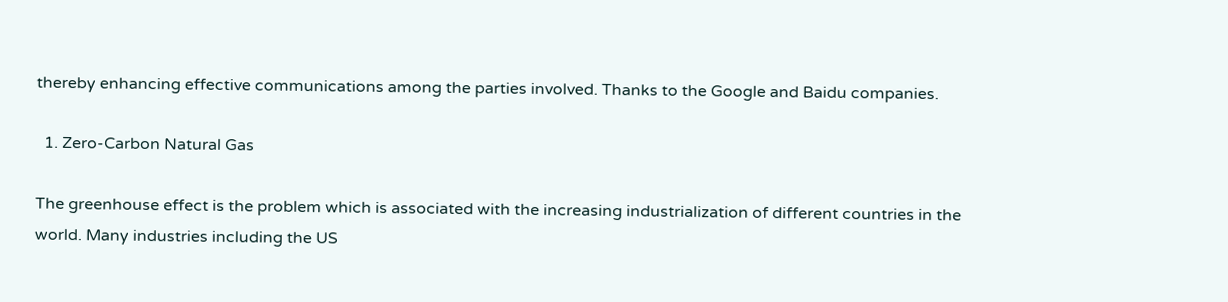thereby enhancing effective communications among the parties involved. Thanks to the Google and Baidu companies.

  1. Zero-Carbon Natural Gas

The greenhouse effect is the problem which is associated with the increasing industrialization of different countries in the world. Many industries including the US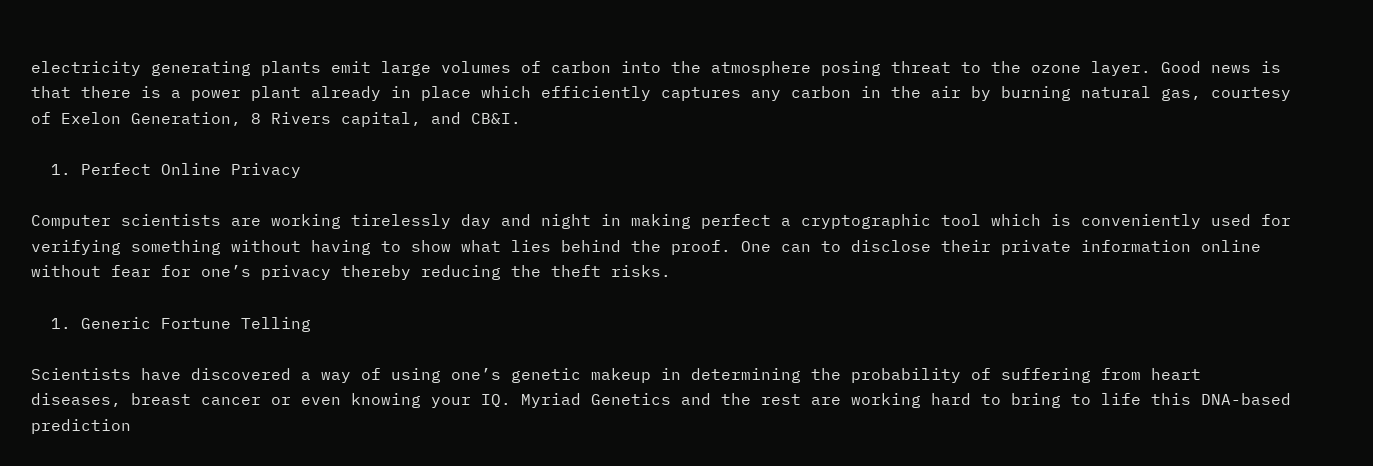electricity generating plants emit large volumes of carbon into the atmosphere posing threat to the ozone layer. Good news is that there is a power plant already in place which efficiently captures any carbon in the air by burning natural gas, courtesy of Exelon Generation, 8 Rivers capital, and CB&I.

  1. Perfect Online Privacy

Computer scientists are working tirelessly day and night in making perfect a cryptographic tool which is conveniently used for verifying something without having to show what lies behind the proof. One can to disclose their private information online without fear for one’s privacy thereby reducing the theft risks.

  1. Generic Fortune Telling

Scientists have discovered a way of using one’s genetic makeup in determining the probability of suffering from heart diseases, breast cancer or even knowing your IQ. Myriad Genetics and the rest are working hard to bring to life this DNA-based prediction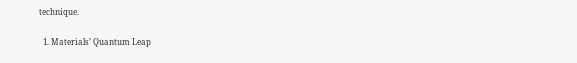technique.

  1. Materials’ Quantum Leap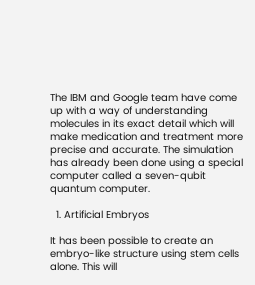The IBM and Google team have come up with a way of understanding molecules in its exact detail which will make medication and treatment more precise and accurate. The simulation has already been done using a special computer called a seven-qubit quantum computer.

  1. Artificial Embryos

It has been possible to create an embryo-like structure using stem cells alone. This will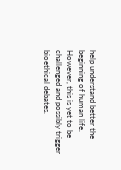help understand better the beginning of human life. However, this is yet to be challenged and possibly trigger bioethical debates.